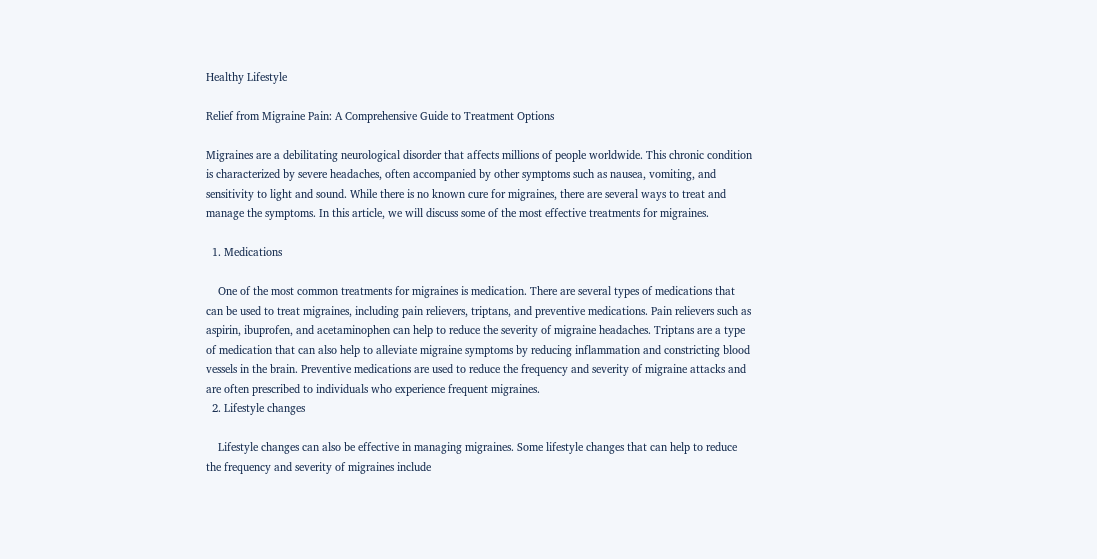Healthy Lifestyle

Relief from Migraine Pain: A Comprehensive Guide to Treatment Options

Migraines are a debilitating neurological disorder that affects millions of people worldwide. This chronic condition is characterized by severe headaches, often accompanied by other symptoms such as nausea, vomiting, and sensitivity to light and sound. While there is no known cure for migraines, there are several ways to treat and manage the symptoms. In this article, we will discuss some of the most effective treatments for migraines.

  1. Medications

    One of the most common treatments for migraines is medication. There are several types of medications that can be used to treat migraines, including pain relievers, triptans, and preventive medications. Pain relievers such as aspirin, ibuprofen, and acetaminophen can help to reduce the severity of migraine headaches. Triptans are a type of medication that can also help to alleviate migraine symptoms by reducing inflammation and constricting blood vessels in the brain. Preventive medications are used to reduce the frequency and severity of migraine attacks and are often prescribed to individuals who experience frequent migraines.
  2. Lifestyle changes

    Lifestyle changes can also be effective in managing migraines. Some lifestyle changes that can help to reduce the frequency and severity of migraines include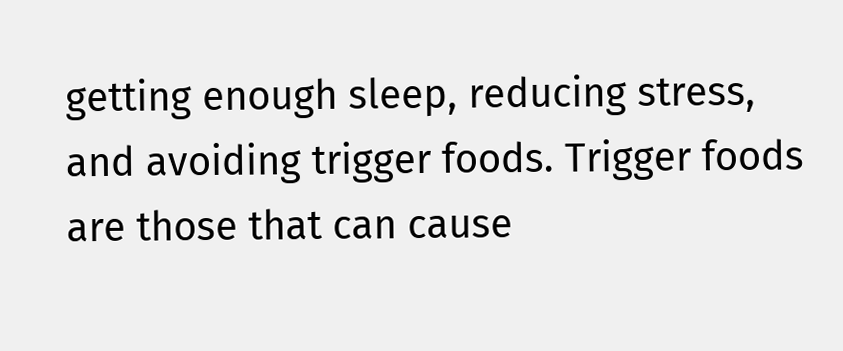getting enough sleep, reducing stress, and avoiding trigger foods. Trigger foods are those that can cause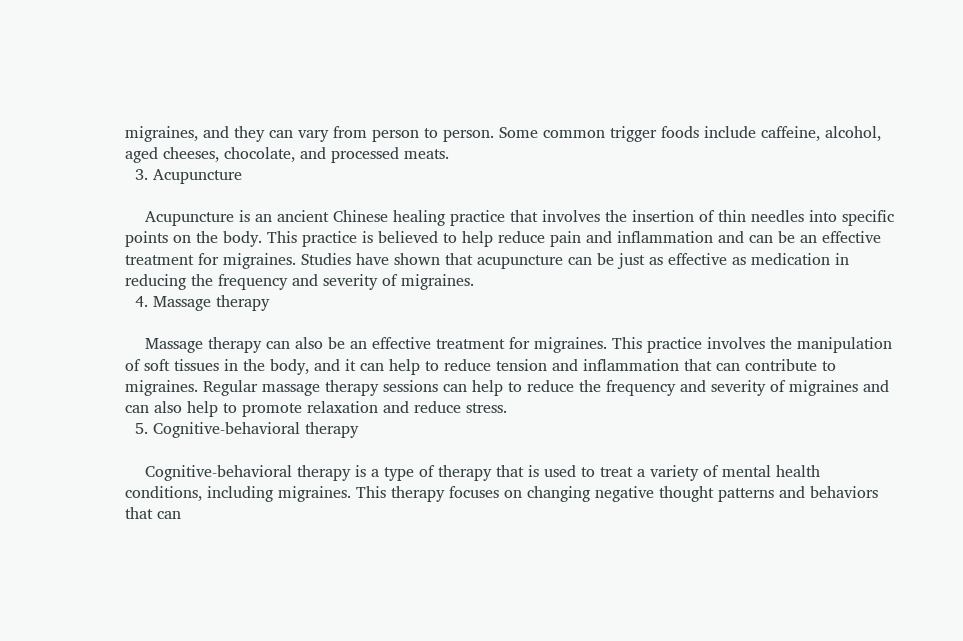migraines, and they can vary from person to person. Some common trigger foods include caffeine, alcohol, aged cheeses, chocolate, and processed meats.
  3. Acupuncture

    Acupuncture is an ancient Chinese healing practice that involves the insertion of thin needles into specific points on the body. This practice is believed to help reduce pain and inflammation and can be an effective treatment for migraines. Studies have shown that acupuncture can be just as effective as medication in reducing the frequency and severity of migraines.
  4. Massage therapy

    Massage therapy can also be an effective treatment for migraines. This practice involves the manipulation of soft tissues in the body, and it can help to reduce tension and inflammation that can contribute to migraines. Regular massage therapy sessions can help to reduce the frequency and severity of migraines and can also help to promote relaxation and reduce stress.
  5. Cognitive-behavioral therapy

    Cognitive-behavioral therapy is a type of therapy that is used to treat a variety of mental health conditions, including migraines. This therapy focuses on changing negative thought patterns and behaviors that can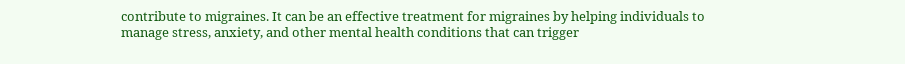contribute to migraines. It can be an effective treatment for migraines by helping individuals to manage stress, anxiety, and other mental health conditions that can trigger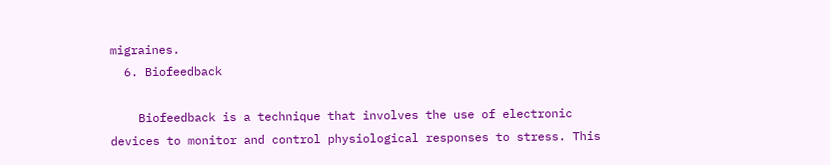migraines.
  6. Biofeedback

    Biofeedback is a technique that involves the use of electronic devices to monitor and control physiological responses to stress. This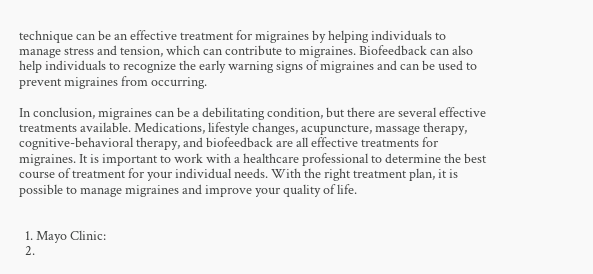technique can be an effective treatment for migraines by helping individuals to manage stress and tension, which can contribute to migraines. Biofeedback can also help individuals to recognize the early warning signs of migraines and can be used to prevent migraines from occurring.

In conclusion, migraines can be a debilitating condition, but there are several effective treatments available. Medications, lifestyle changes, acupuncture, massage therapy, cognitive-behavioral therapy, and biofeedback are all effective treatments for migraines. It is important to work with a healthcare professional to determine the best course of treatment for your individual needs. With the right treatment plan, it is possible to manage migraines and improve your quality of life.


  1. Mayo Clinic:
  2.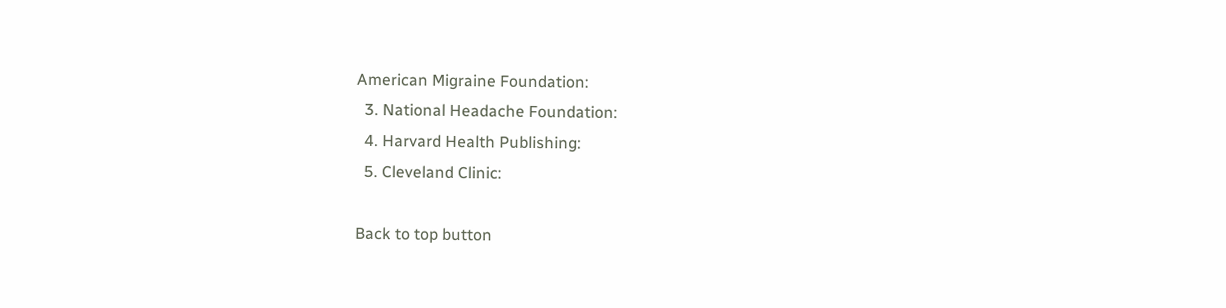American Migraine Foundation:
  3. National Headache Foundation:
  4. Harvard Health Publishing:
  5. Cleveland Clinic:

Back to top button